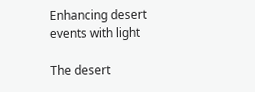Enhancing desert events with light

The desert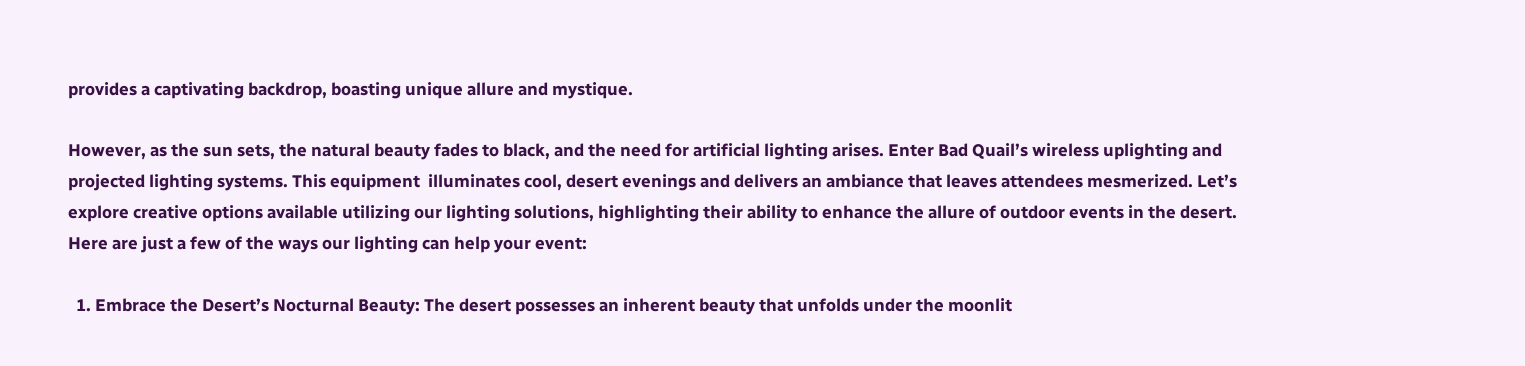provides a captivating backdrop, boasting unique allure and mystique.

However, as the sun sets, the natural beauty fades to black, and the need for artificial lighting arises. Enter Bad Quail’s wireless uplighting and projected lighting systems. This equipment  illuminates cool, desert evenings and delivers an ambiance that leaves attendees mesmerized. Let’s explore creative options available utilizing our lighting solutions, highlighting their ability to enhance the allure of outdoor events in the desert. Here are just a few of the ways our lighting can help your event:

  1. Embrace the Desert’s Nocturnal Beauty: The desert possesses an inherent beauty that unfolds under the moonlit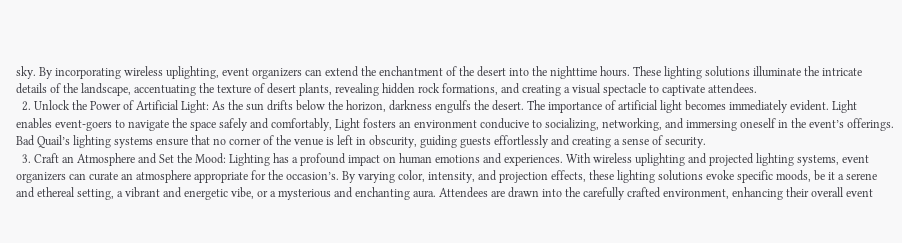sky. By incorporating wireless uplighting, event organizers can extend the enchantment of the desert into the nighttime hours. These lighting solutions illuminate the intricate details of the landscape, accentuating the texture of desert plants, revealing hidden rock formations, and creating a visual spectacle to captivate attendees.
  2. Unlock the Power of Artificial Light: As the sun drifts below the horizon, darkness engulfs the desert. The importance of artificial light becomes immediately evident. Light enables event-goers to navigate the space safely and comfortably, Light fosters an environment conducive to socializing, networking, and immersing oneself in the event’s offerings. Bad Quail’s lighting systems ensure that no corner of the venue is left in obscurity, guiding guests effortlessly and creating a sense of security.
  3. Craft an Atmosphere and Set the Mood: Lighting has a profound impact on human emotions and experiences. With wireless uplighting and projected lighting systems, event organizers can curate an atmosphere appropriate for the occasion’s. By varying color, intensity, and projection effects, these lighting solutions evoke specific moods, be it a serene and ethereal setting, a vibrant and energetic vibe, or a mysterious and enchanting aura. Attendees are drawn into the carefully crafted environment, enhancing their overall event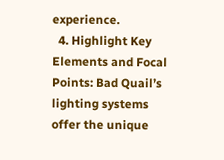experience.
  4. Highlight Key Elements and Focal Points: Bad Quail’s lighting systems offer the unique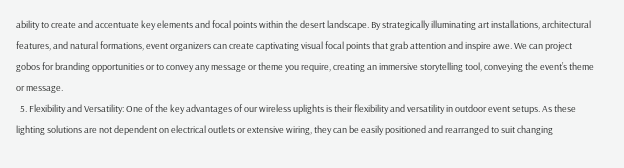ability to create and accentuate key elements and focal points within the desert landscape. By strategically illuminating art installations, architectural features, and natural formations, event organizers can create captivating visual focal points that grab attention and inspire awe. We can project gobos for branding opportunities or to convey any message or theme you require, creating an immersive storytelling tool, conveying the event’s theme or message.
  5. Flexibility and Versatility: One of the key advantages of our wireless uplights is their flexibility and versatility in outdoor event setups. As these lighting solutions are not dependent on electrical outlets or extensive wiring, they can be easily positioned and rearranged to suit changing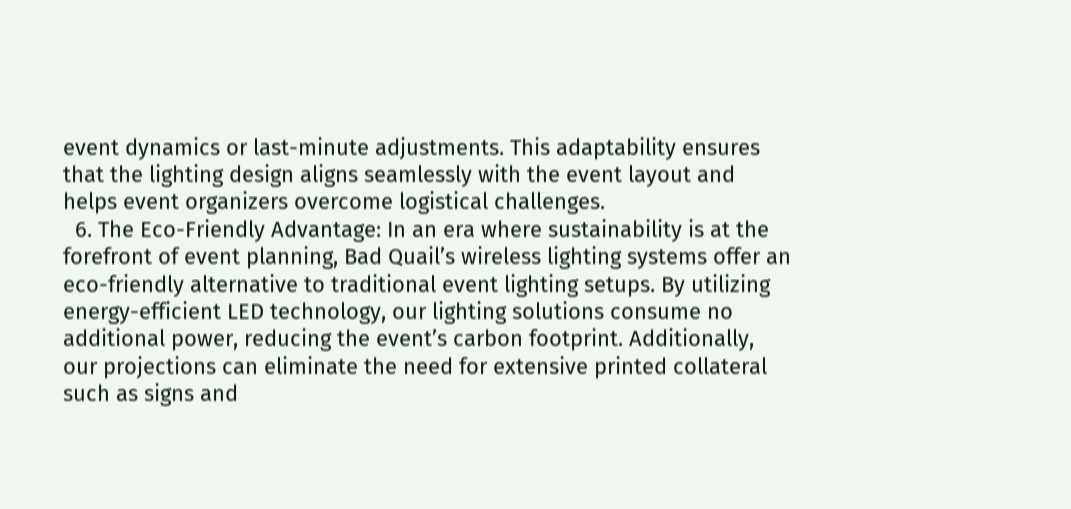event dynamics or last-minute adjustments. This adaptability ensures that the lighting design aligns seamlessly with the event layout and helps event organizers overcome logistical challenges.
  6. The Eco-Friendly Advantage: In an era where sustainability is at the forefront of event planning, Bad Quail’s wireless lighting systems offer an eco-friendly alternative to traditional event lighting setups. By utilizing energy-efficient LED technology, our lighting solutions consume no additional power, reducing the event’s carbon footprint. Additionally, our projections can eliminate the need for extensive printed collateral such as signs and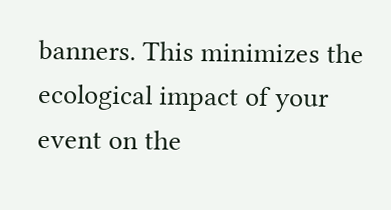banners. This minimizes the ecological impact of your event on the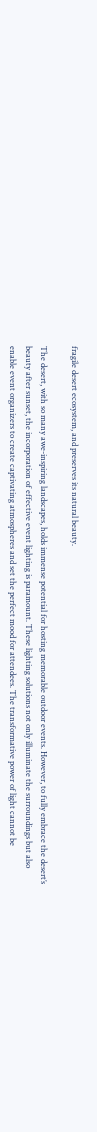fragile desert ecosystem, and preserves its natural beauty.

The desert, with so many awe-inspiring landscapes, holds immense potential for hosting memorable outdoor events. However, to fully embrace the desert’s beauty after sunset, the incorporation of effective event lighting is paramount. These lighting solutions not only illuminate the surroundings but also enable event organizers to create captivating atmospheres and set the perfect mood for attendees. The transformative power of light cannot be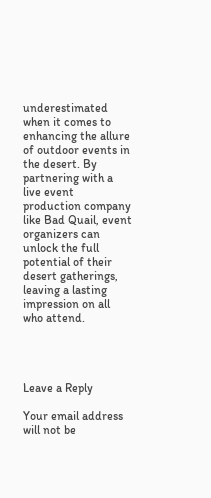underestimated when it comes to enhancing the allure of outdoor events in the desert. By partnering with a live event production company like Bad Quail, event organizers can unlock the full potential of their desert gatherings, leaving a lasting impression on all who attend.




Leave a Reply

Your email address will not be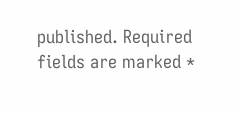published. Required fields are marked *